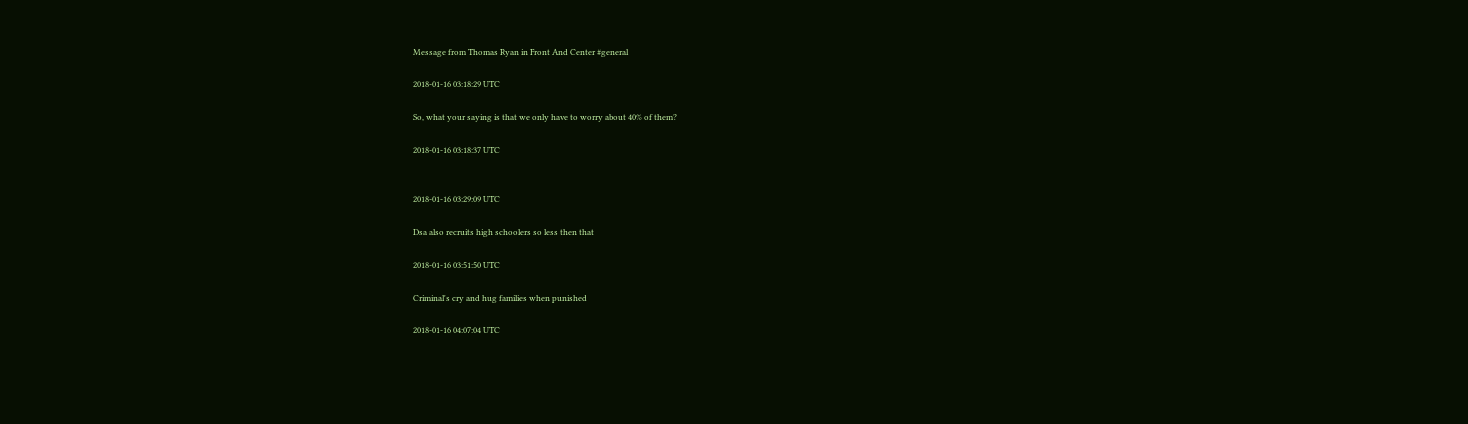Message from Thomas Ryan in Front And Center #general

2018-01-16 03:18:29 UTC

So, what your saying is that we only have to worry about 40% of them?

2018-01-16 03:18:37 UTC


2018-01-16 03:29:09 UTC

Dsa also recruits high schoolers so less then that

2018-01-16 03:51:50 UTC

Criminal's cry and hug families when punished

2018-01-16 04:07:04 UTC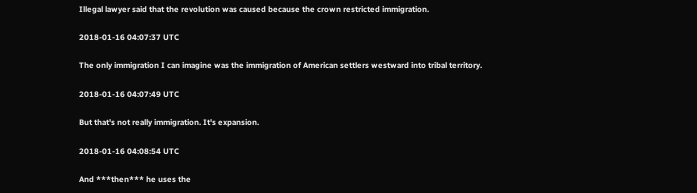Illegal lawyer said that the revolution was caused because the crown restricted immigration.

2018-01-16 04:07:37 UTC

The only immigration I can imagine was the immigration of American settlers westward into tribal territory.

2018-01-16 04:07:49 UTC

But that's not really immigration. It's expansion.

2018-01-16 04:08:54 UTC

And ***then*** he uses the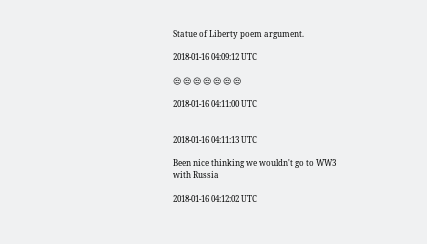Statue of Liberty poem argument.

2018-01-16 04:09:12 UTC

😒 😒 😒 😒 😒 😒 😒

2018-01-16 04:11:00 UTC


2018-01-16 04:11:13 UTC

Been nice thinking we wouldn't go to WW3 with Russia

2018-01-16 04:12:02 UTC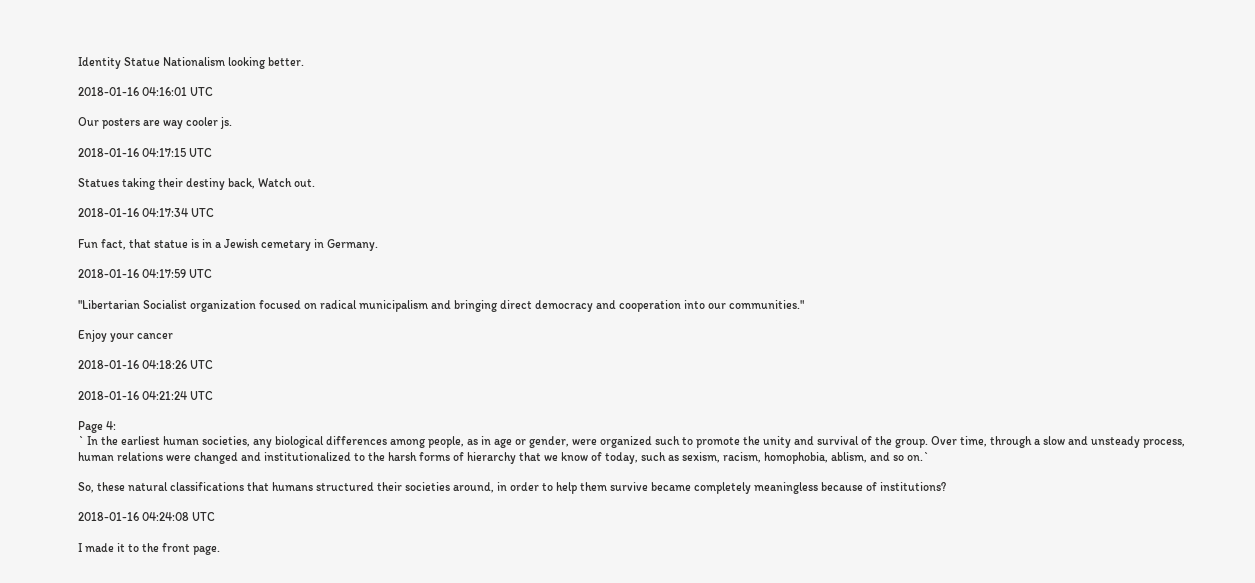Identity Statue Nationalism looking better.

2018-01-16 04:16:01 UTC

Our posters are way cooler js.

2018-01-16 04:17:15 UTC

Statues taking their destiny back, Watch out.

2018-01-16 04:17:34 UTC

Fun fact, that statue is in a Jewish cemetary in Germany.

2018-01-16 04:17:59 UTC

"Libertarian Socialist organization focused on radical municipalism and bringing direct democracy and cooperation into our communities."

Enjoy your cancer

2018-01-16 04:18:26 UTC

2018-01-16 04:21:24 UTC

Page 4:
` In the earliest human societies, any biological differences among people, as in age or gender, were organized such to promote the unity and survival of the group. Over time, through a slow and unsteady process, human relations were changed and institutionalized to the harsh forms of hierarchy that we know of today, such as sexism, racism, homophobia, ablism, and so on.`

So, these natural classifications that humans structured their societies around, in order to help them survive became completely meaningless because of institutions?

2018-01-16 04:24:08 UTC

I made it to the front page.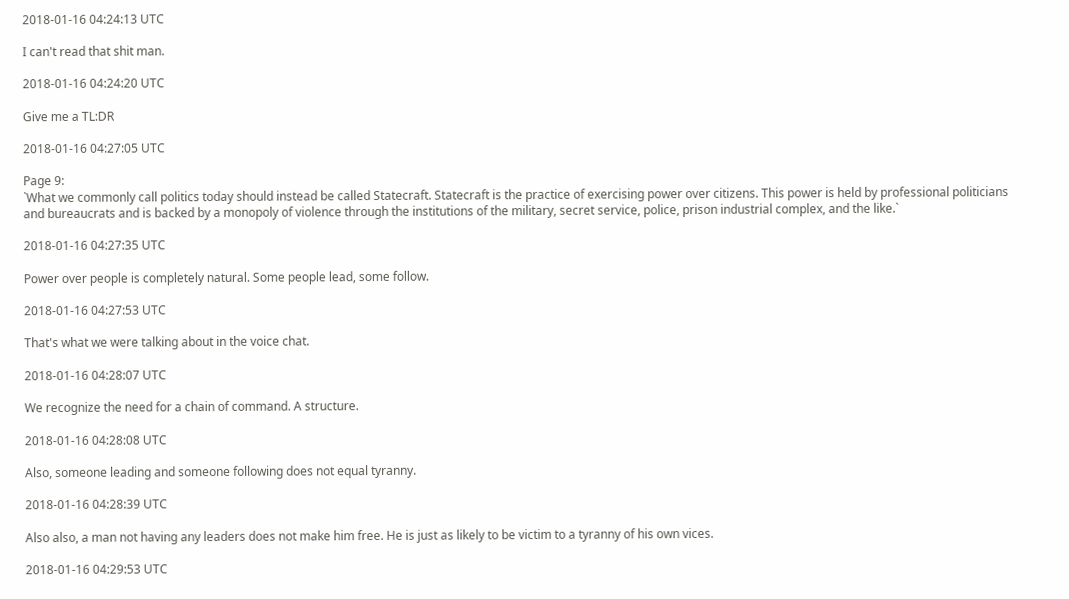2018-01-16 04:24:13 UTC

I can't read that shit man.

2018-01-16 04:24:20 UTC

Give me a TL:DR

2018-01-16 04:27:05 UTC

Page 9:
`What we commonly call politics today should instead be called Statecraft. Statecraft is the practice of exercising power over citizens. This power is held by professional politicians and bureaucrats and is backed by a monopoly of violence through the institutions of the military, secret service, police, prison industrial complex, and the like.`

2018-01-16 04:27:35 UTC

Power over people is completely natural. Some people lead, some follow.

2018-01-16 04:27:53 UTC

That's what we were talking about in the voice chat.

2018-01-16 04:28:07 UTC

We recognize the need for a chain of command. A structure.

2018-01-16 04:28:08 UTC

Also, someone leading and someone following does not equal tyranny.

2018-01-16 04:28:39 UTC

Also also, a man not having any leaders does not make him free. He is just as likely to be victim to a tyranny of his own vices.

2018-01-16 04:29:53 UTC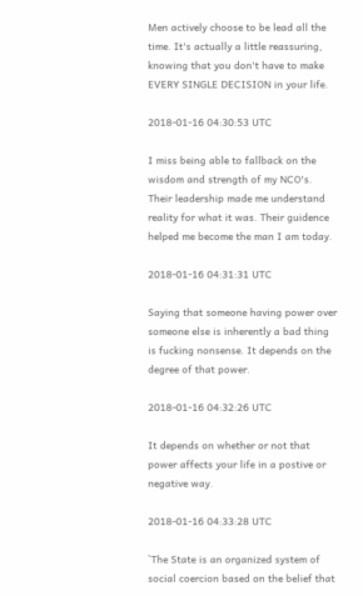Men actively choose to be lead all the time. It's actually a little reassuring, knowing that you don't have to make EVERY SINGLE DECISION in your life.

2018-01-16 04:30:53 UTC

I miss being able to fallback on the wisdom and strength of my NCO's. Their leadership made me understand reality for what it was. Their guidence helped me become the man I am today.

2018-01-16 04:31:31 UTC

Saying that someone having power over someone else is inherently a bad thing is fucking nonsense. It depends on the degree of that power.

2018-01-16 04:32:26 UTC

It depends on whether or not that power affects your life in a postive or negative way.

2018-01-16 04:33:28 UTC

`The State is an organized system of social coercion based on the belief that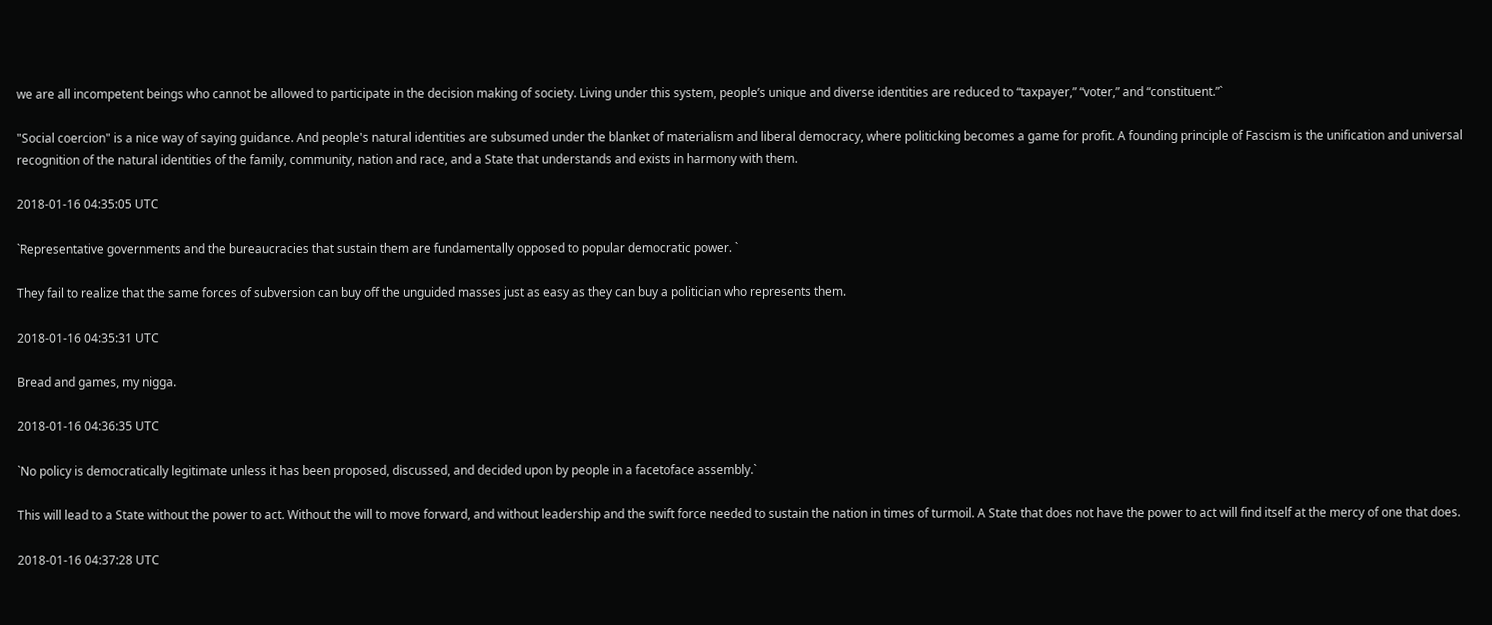we are all incompetent beings who cannot be allowed to participate in the decision making of society. Living under this system, people’s unique and diverse identities are reduced to “taxpayer,” “voter,” and “constituent.”`

"Social coercion" is a nice way of saying guidance. And people's natural identities are subsumed under the blanket of materialism and liberal democracy, where politicking becomes a game for profit. A founding principle of Fascism is the unification and universal recognition of the natural identities of the family, community, nation and race, and a State that understands and exists in harmony with them.

2018-01-16 04:35:05 UTC

`Representative governments and the bureaucracies that sustain them are fundamentally opposed to popular democratic power. `

They fail to realize that the same forces of subversion can buy off the unguided masses just as easy as they can buy a politician who represents them.

2018-01-16 04:35:31 UTC

Bread and games, my nigga.

2018-01-16 04:36:35 UTC

`No policy is democratically legitimate unless it has been proposed, discussed, and decided upon by people in a facetoface assembly.`

This will lead to a State without the power to act. Without the will to move forward, and without leadership and the swift force needed to sustain the nation in times of turmoil. A State that does not have the power to act will find itself at the mercy of one that does.

2018-01-16 04:37:28 UTC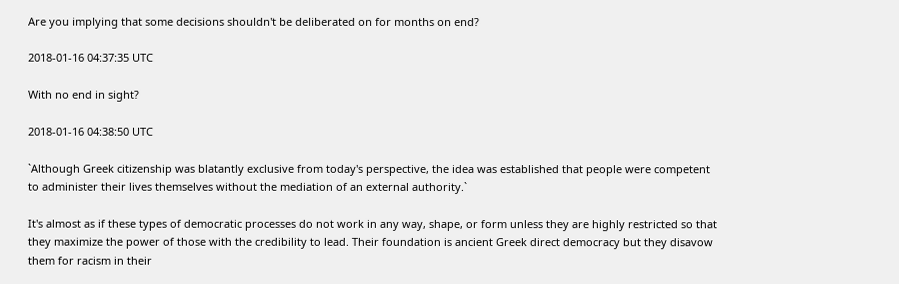Are you implying that some decisions shouldn't be deliberated on for months on end?

2018-01-16 04:37:35 UTC

With no end in sight?

2018-01-16 04:38:50 UTC

`Although Greek citizenship was blatantly exclusive from today's perspective, the idea was established that people were competent to administer their lives themselves without the mediation of an external authority.`

It's almost as if these types of democratic processes do not work in any way, shape, or form unless they are highly restricted so that they maximize the power of those with the credibility to lead. Their foundation is ancient Greek direct democracy but they disavow them for racism in their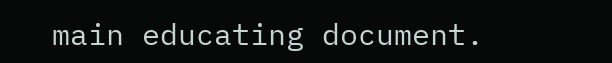main educating document.